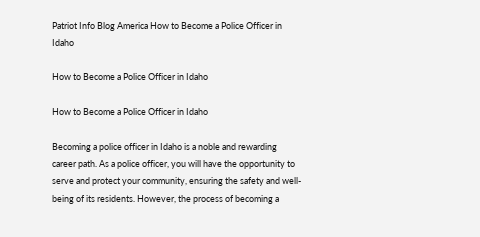Patriot Info Blog America How to Become a Police Officer in Idaho

How to Become a Police Officer in Idaho

How to Become a Police Officer in Idaho

Becoming a police officer in Idaho is a noble and rewarding career path. As a police officer, you will have the opportunity to serve and protect your community, ensuring the safety and well-being of its residents. However, the process of becoming a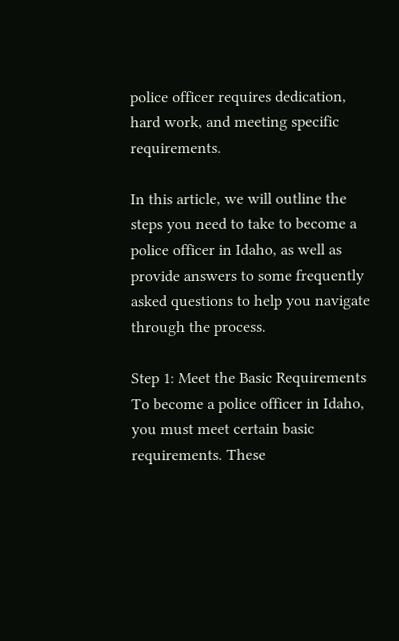police officer requires dedication, hard work, and meeting specific requirements.

In this article, we will outline the steps you need to take to become a police officer in Idaho, as well as provide answers to some frequently asked questions to help you navigate through the process.

Step 1: Meet the Basic Requirements
To become a police officer in Idaho, you must meet certain basic requirements. These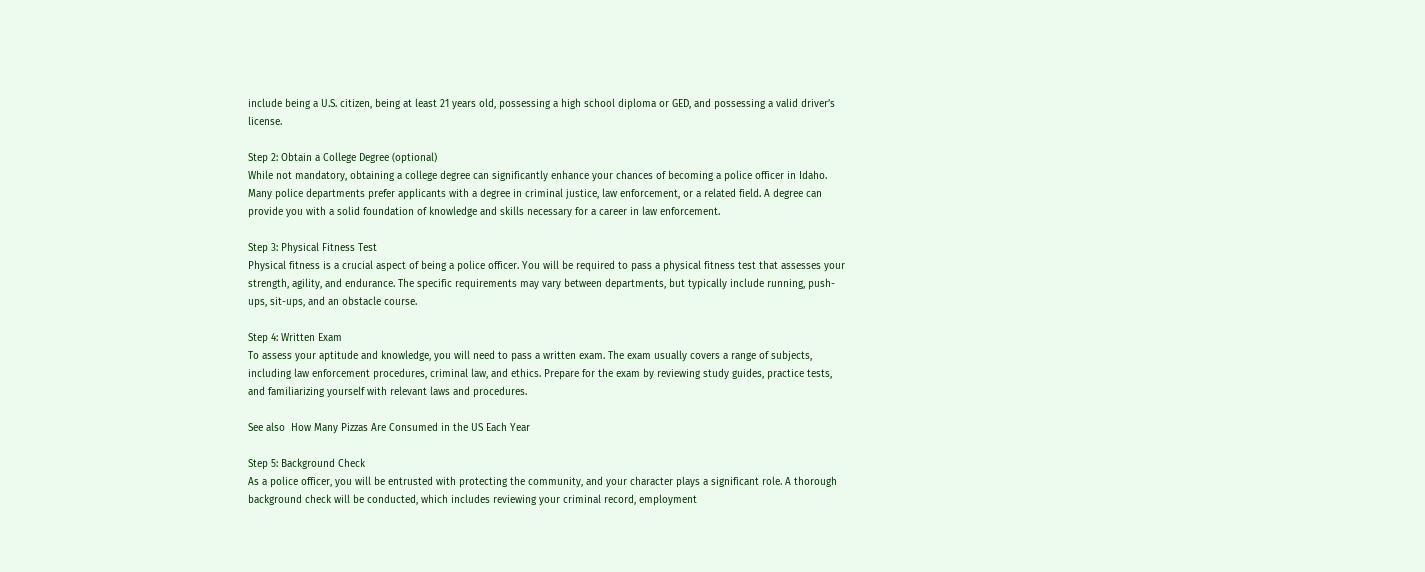include being a U.S. citizen, being at least 21 years old, possessing a high school diploma or GED, and possessing a valid driver’s license.

Step 2: Obtain a College Degree (optional)
While not mandatory, obtaining a college degree can significantly enhance your chances of becoming a police officer in Idaho. Many police departments prefer applicants with a degree in criminal justice, law enforcement, or a related field. A degree can provide you with a solid foundation of knowledge and skills necessary for a career in law enforcement.

Step 3: Physical Fitness Test
Physical fitness is a crucial aspect of being a police officer. You will be required to pass a physical fitness test that assesses your strength, agility, and endurance. The specific requirements may vary between departments, but typically include running, push-ups, sit-ups, and an obstacle course.

Step 4: Written Exam
To assess your aptitude and knowledge, you will need to pass a written exam. The exam usually covers a range of subjects, including law enforcement procedures, criminal law, and ethics. Prepare for the exam by reviewing study guides, practice tests, and familiarizing yourself with relevant laws and procedures.

See also  How Many Pizzas Are Consumed in the US Each Year

Step 5: Background Check
As a police officer, you will be entrusted with protecting the community, and your character plays a significant role. A thorough background check will be conducted, which includes reviewing your criminal record, employment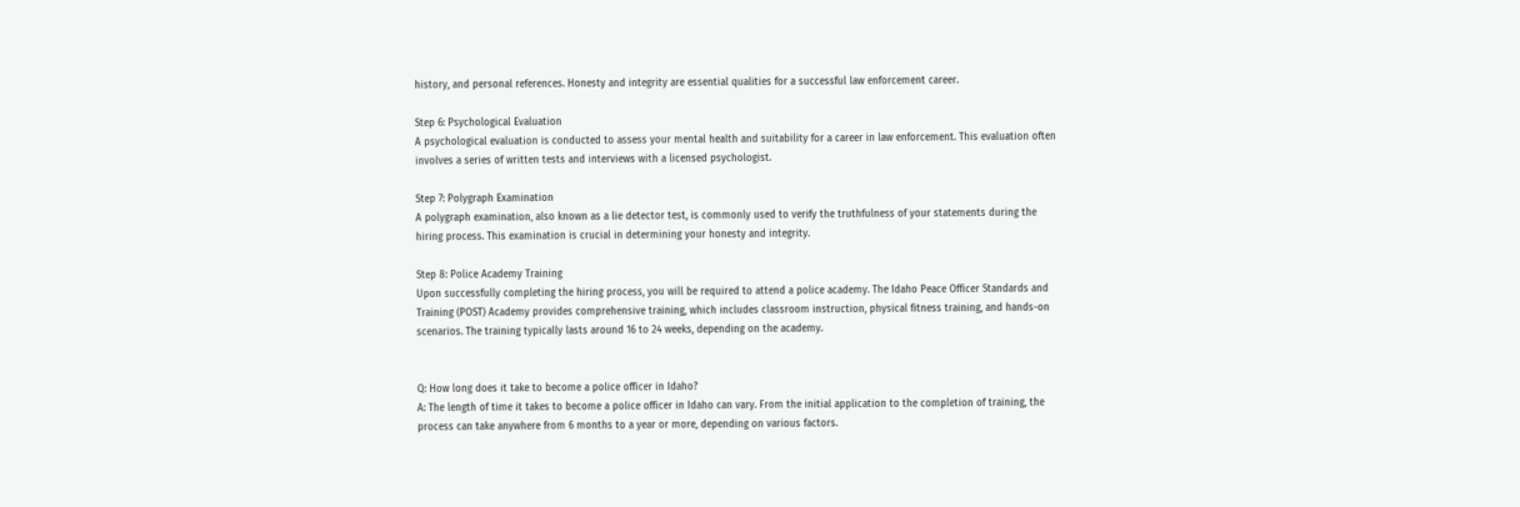history, and personal references. Honesty and integrity are essential qualities for a successful law enforcement career.

Step 6: Psychological Evaluation
A psychological evaluation is conducted to assess your mental health and suitability for a career in law enforcement. This evaluation often involves a series of written tests and interviews with a licensed psychologist.

Step 7: Polygraph Examination
A polygraph examination, also known as a lie detector test, is commonly used to verify the truthfulness of your statements during the hiring process. This examination is crucial in determining your honesty and integrity.

Step 8: Police Academy Training
Upon successfully completing the hiring process, you will be required to attend a police academy. The Idaho Peace Officer Standards and Training (POST) Academy provides comprehensive training, which includes classroom instruction, physical fitness training, and hands-on scenarios. The training typically lasts around 16 to 24 weeks, depending on the academy.


Q: How long does it take to become a police officer in Idaho?
A: The length of time it takes to become a police officer in Idaho can vary. From the initial application to the completion of training, the process can take anywhere from 6 months to a year or more, depending on various factors.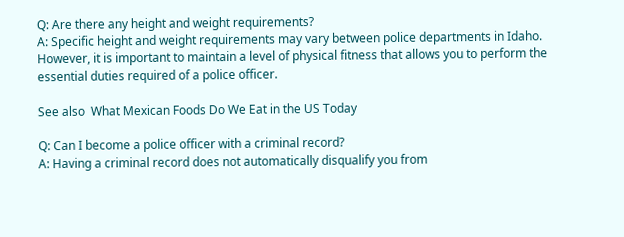Q: Are there any height and weight requirements?
A: Specific height and weight requirements may vary between police departments in Idaho. However, it is important to maintain a level of physical fitness that allows you to perform the essential duties required of a police officer.

See also  What Mexican Foods Do We Eat in the US Today

Q: Can I become a police officer with a criminal record?
A: Having a criminal record does not automatically disqualify you from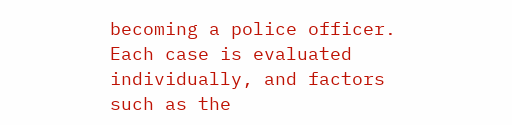becoming a police officer. Each case is evaluated individually, and factors such as the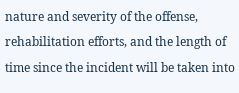nature and severity of the offense, rehabilitation efforts, and the length of time since the incident will be taken into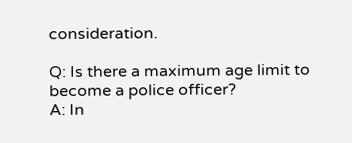consideration.

Q: Is there a maximum age limit to become a police officer?
A: In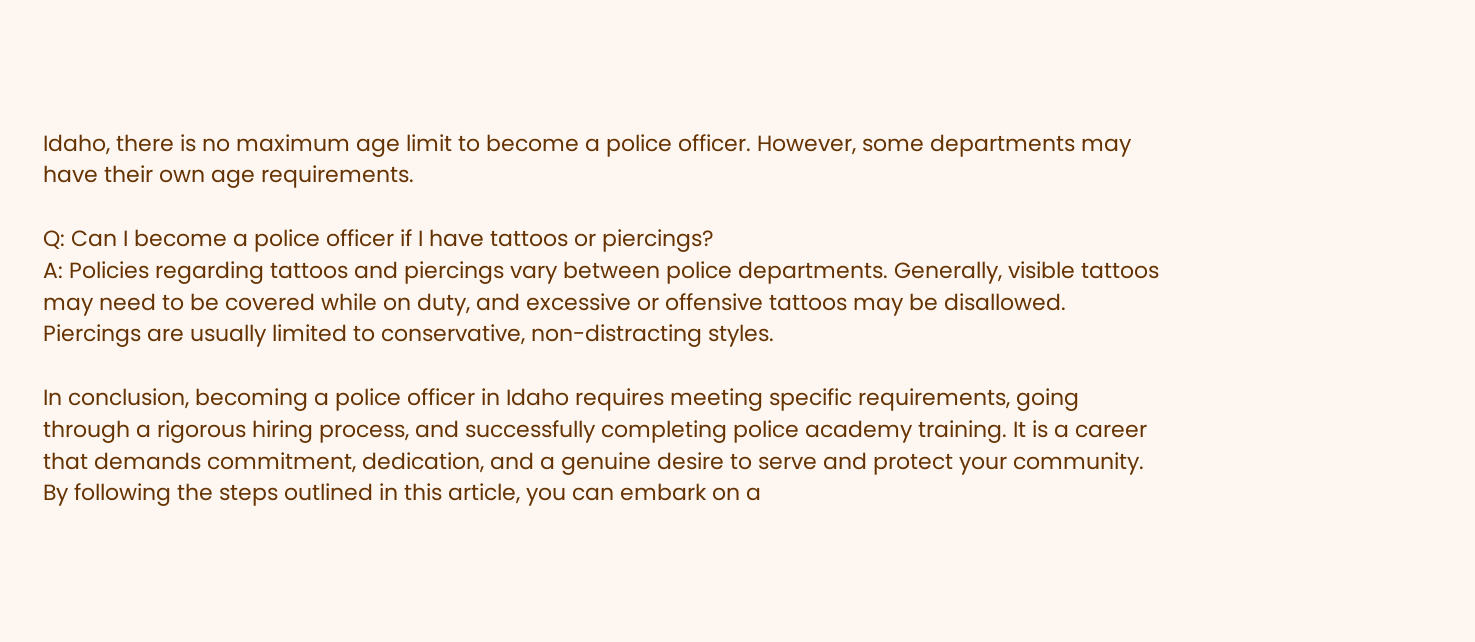Idaho, there is no maximum age limit to become a police officer. However, some departments may have their own age requirements.

Q: Can I become a police officer if I have tattoos or piercings?
A: Policies regarding tattoos and piercings vary between police departments. Generally, visible tattoos may need to be covered while on duty, and excessive or offensive tattoos may be disallowed. Piercings are usually limited to conservative, non-distracting styles.

In conclusion, becoming a police officer in Idaho requires meeting specific requirements, going through a rigorous hiring process, and successfully completing police academy training. It is a career that demands commitment, dedication, and a genuine desire to serve and protect your community. By following the steps outlined in this article, you can embark on a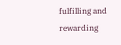fulfilling and rewarding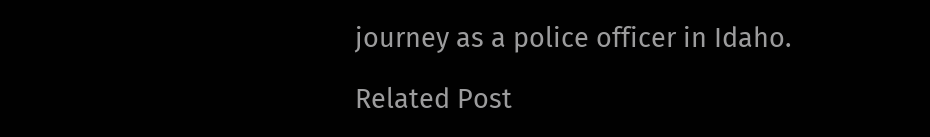journey as a police officer in Idaho.

Related Post